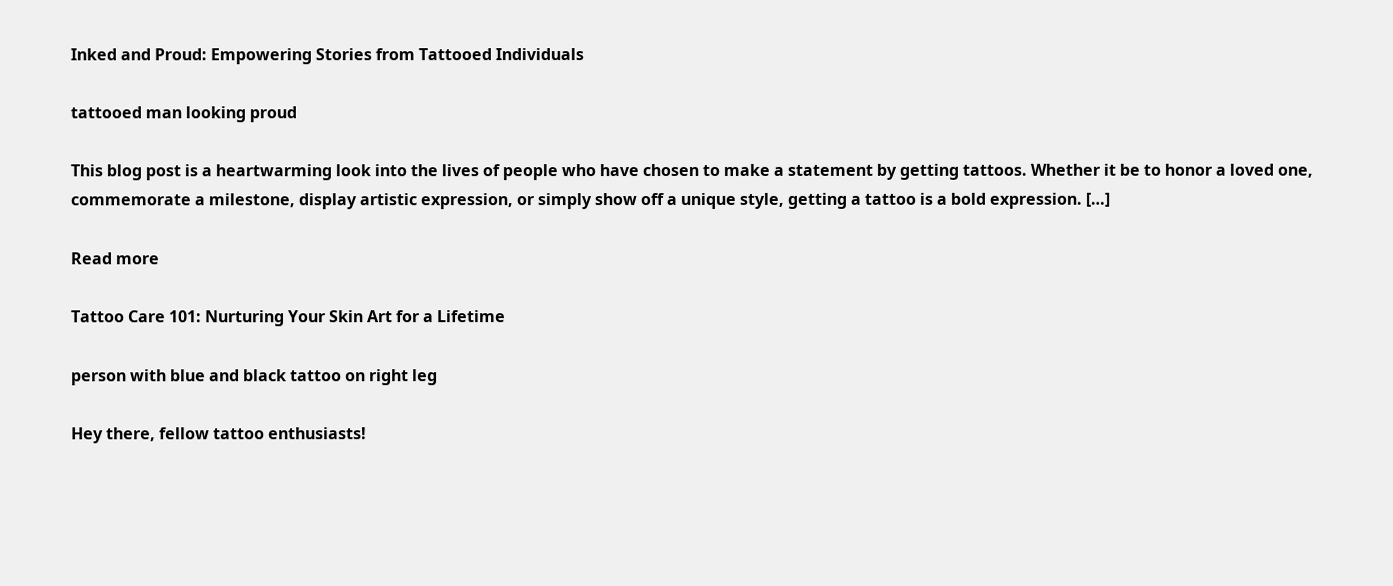Inked and Proud: Empowering Stories from Tattooed Individuals

tattooed man looking proud

This blog post is a heartwarming look into the lives of people who have chosen to make a statement by getting tattoos. Whether it be to honor a loved one, commemorate a milestone, display artistic expression, or simply show off a unique style, getting a tattoo is a bold expression. […]

Read more

Tattoo Care 101: Nurturing Your Skin Art for a Lifetime

person with blue and black tattoo on right leg

Hey there, fellow tattoo enthusiasts!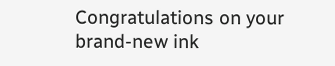Congratulations on your brand-new ink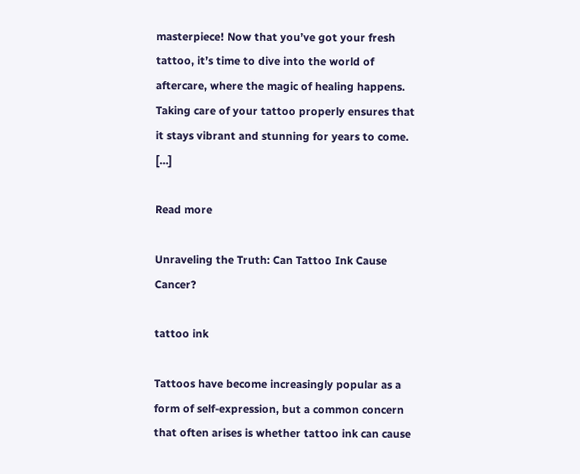masterpiece! Now that you’ve got your fresh tattoo, it’s time to dive into the world of aftercare, where the magic of healing happens. Taking care of your tattoo properly ensures that it stays vibrant and stunning for years to come. […]

Read more

Unraveling the Truth: Can Tattoo Ink Cause Cancer?

tattoo ink

Tattoos have become increasingly popular as a form of self-expression, but a common concern that often arises is whether tattoo ink can cause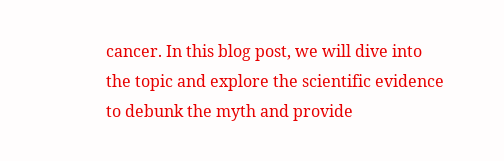cancer. In this blog post, we will dive into the topic and explore the scientific evidence to debunk the myth and provide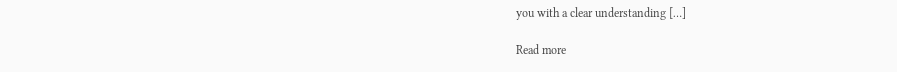you with a clear understanding […]

Read more